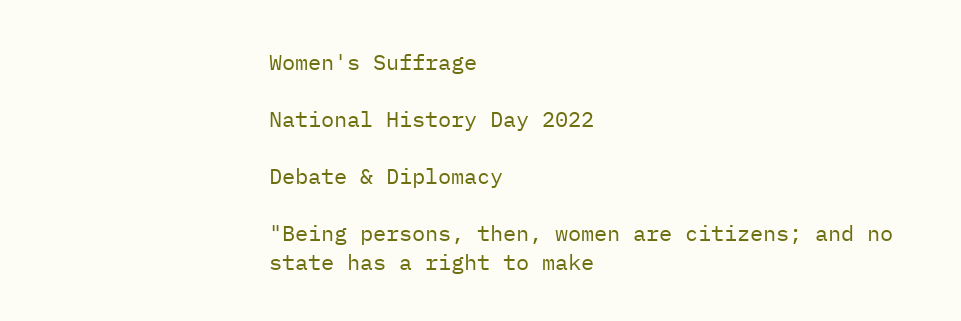Women's Suffrage

National History Day 2022

Debate & Diplomacy

"Being persons, then, women are citizens; and no state has a right to make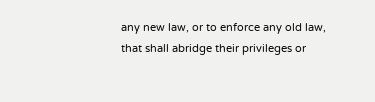any new law, or to enforce any old law, that shall abridge their privileges or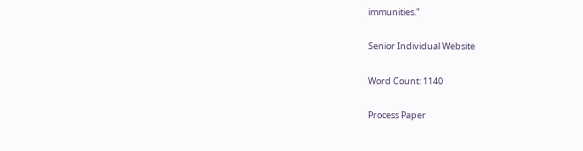immunities."

Senior Individual Website

Word Count: 1140

Process Paper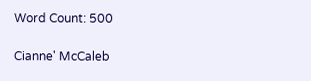Word Count: 500

Cianne' McCaleb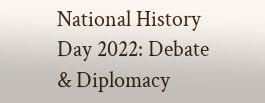National History Day 2022: Debate & Diplomacy